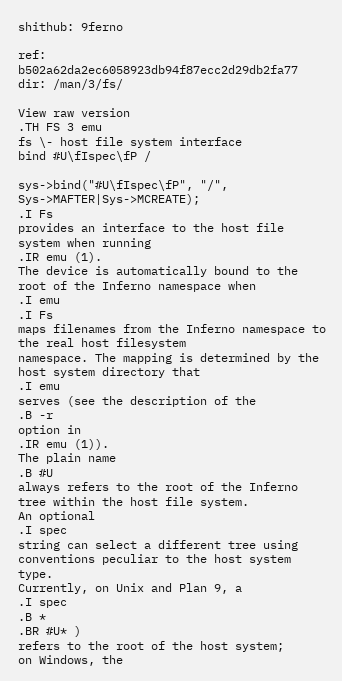shithub: 9ferno

ref: b502a62da2ec6058923db94f87ecc2d29db2fa77
dir: /man/3/fs/

View raw version
.TH FS 3 emu
fs \- host file system interface
bind #U\fIspec\fP /

sys->bind("#U\fIspec\fP", "/", Sys->MAFTER|Sys->MCREATE);
.I Fs
provides an interface to the host file system when running
.IR emu (1).
The device is automatically bound to the root of the Inferno namespace when
.I emu
.I Fs
maps filenames from the Inferno namespace to the real host filesystem
namespace. The mapping is determined by the host system directory that
.I emu
serves (see the description of the
.B -r
option in
.IR emu (1)).
The plain name
.B #U
always refers to the root of the Inferno tree within the host file system.
An optional
.I spec
string can select a different tree using conventions peculiar to the host system type.
Currently, on Unix and Plan 9, a
.I spec
.B *
.BR #U* )
refers to the root of the host system;
on Windows, the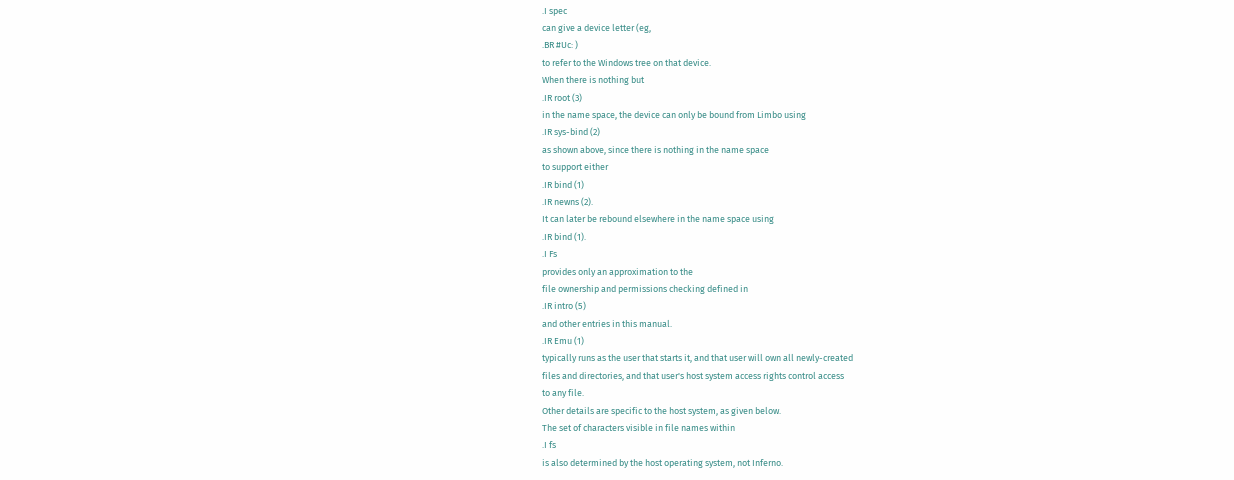.I spec
can give a device letter (eg,
.BR #Uc: )
to refer to the Windows tree on that device.
When there is nothing but
.IR root (3)
in the name space, the device can only be bound from Limbo using
.IR sys-bind (2)
as shown above, since there is nothing in the name space
to support either
.IR bind (1)
.IR newns (2).
It can later be rebound elsewhere in the name space using
.IR bind (1).
.I Fs
provides only an approximation to the
file ownership and permissions checking defined in
.IR intro (5)
and other entries in this manual.
.IR Emu (1)
typically runs as the user that starts it, and that user will own all newly-created
files and directories, and that user's host system access rights control access
to any file.
Other details are specific to the host system, as given below.
The set of characters visible in file names within
.I fs
is also determined by the host operating system, not Inferno.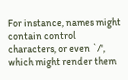For instance, names might contain control characters, or even `/',
which might render them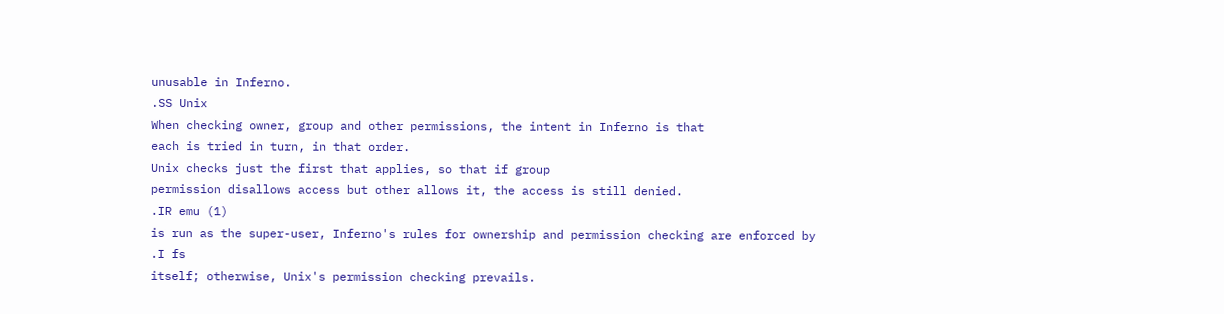unusable in Inferno.
.SS Unix
When checking owner, group and other permissions, the intent in Inferno is that
each is tried in turn, in that order.
Unix checks just the first that applies, so that if group
permission disallows access but other allows it, the access is still denied.
.IR emu (1)
is run as the super-user, Inferno's rules for ownership and permission checking are enforced by
.I fs
itself; otherwise, Unix's permission checking prevails.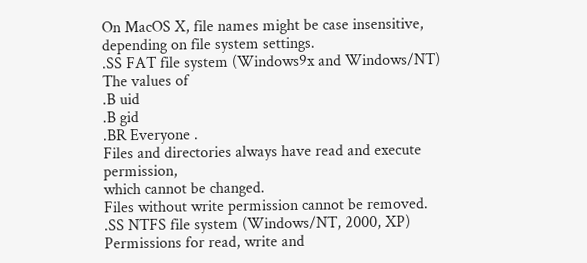On MacOS X, file names might be case insensitive, depending on file system settings.
.SS FAT file system (Windows9x and Windows/NT)
The values of
.B uid
.B gid
.BR Everyone .
Files and directories always have read and execute permission,
which cannot be changed.
Files without write permission cannot be removed.
.SS NTFS file system (Windows/NT, 2000, XP)
Permissions for read, write and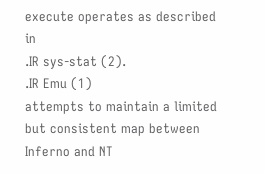execute operates as described in
.IR sys-stat (2).
.IR Emu (1)
attempts to maintain a limited
but consistent map between Inferno and NT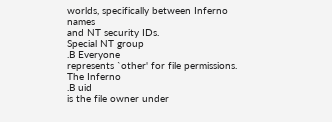worlds, specifically between Inferno names
and NT security IDs.
Special NT group
.B Everyone
represents `other' for file permissions.
The Inferno
.B uid
is the file owner under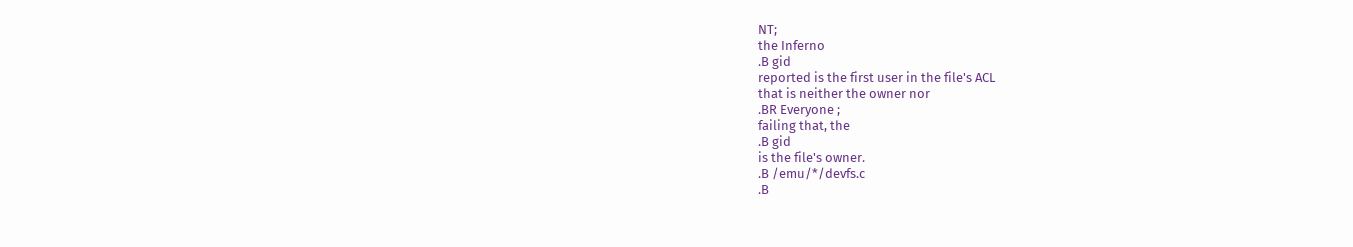NT;
the Inferno
.B gid
reported is the first user in the file's ACL
that is neither the owner nor
.BR Everyone ;
failing that, the
.B gid
is the file's owner.
.B /emu/*/devfs.c
.B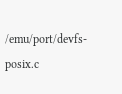/emu/port/devfs-posix.c